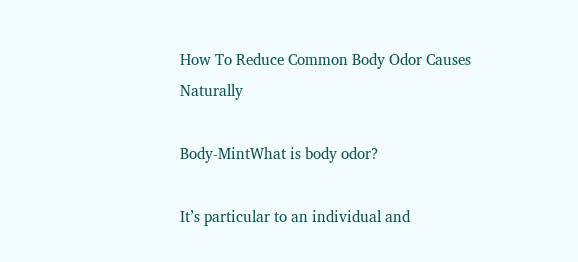How To Reduce Common Body Odor Causes Naturally

Body-MintWhat is body odor?

It’s particular to an individual and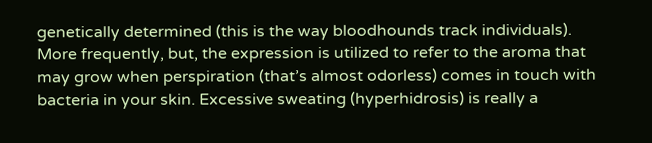genetically determined (this is the way bloodhounds track individuals). More frequently, but, the expression is utilized to refer to the aroma that may grow when perspiration (that’s almost odorless) comes in touch with bacteria in your skin. Excessive sweating (hyperhidrosis) is really a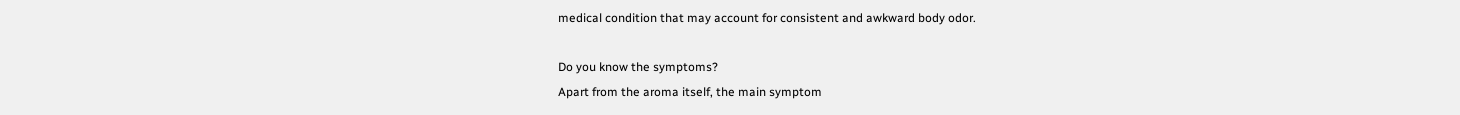medical condition that may account for consistent and awkward body odor.

Do you know the symptoms?
Apart from the aroma itself, the main symptom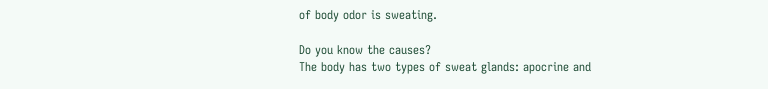of body odor is sweating.

Do you know the causes?
The body has two types of sweat glands: apocrine and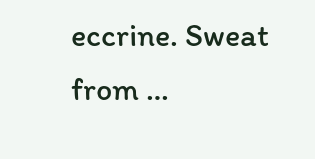eccrine. Sweat from …